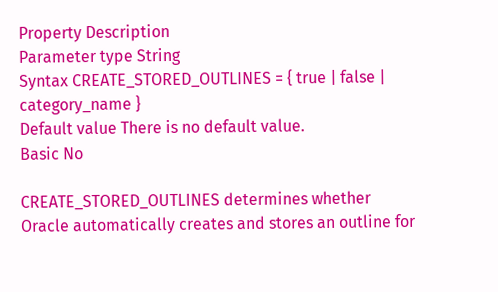Property Description
Parameter type String
Syntax CREATE_STORED_OUTLINES = { true | false | category_name }
Default value There is no default value.
Basic No

CREATE_STORED_OUTLINES determines whether Oracle automatically creates and stores an outline for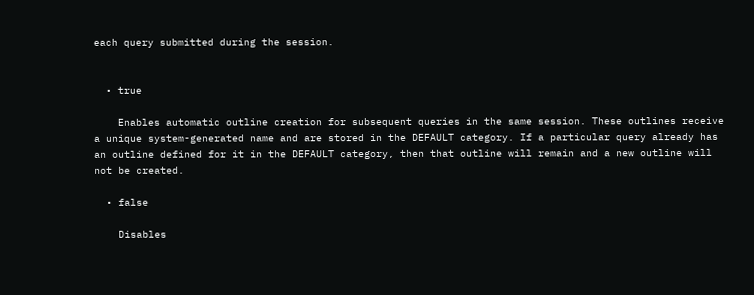each query submitted during the session.


  • true

    Enables automatic outline creation for subsequent queries in the same session. These outlines receive a unique system-generated name and are stored in the DEFAULT category. If a particular query already has an outline defined for it in the DEFAULT category, then that outline will remain and a new outline will not be created.

  • false

    Disables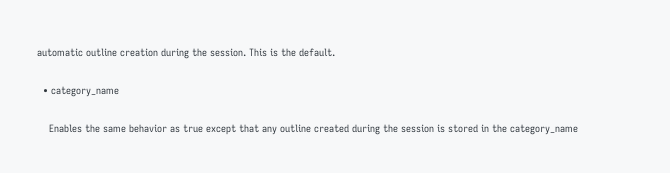automatic outline creation during the session. This is the default.

  • category_name

    Enables the same behavior as true except that any outline created during the session is stored in the category_name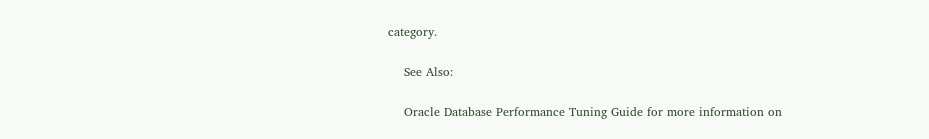category.

    See Also:

    Oracle Database Performance Tuning Guide for more information on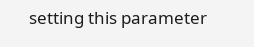setting this parameter